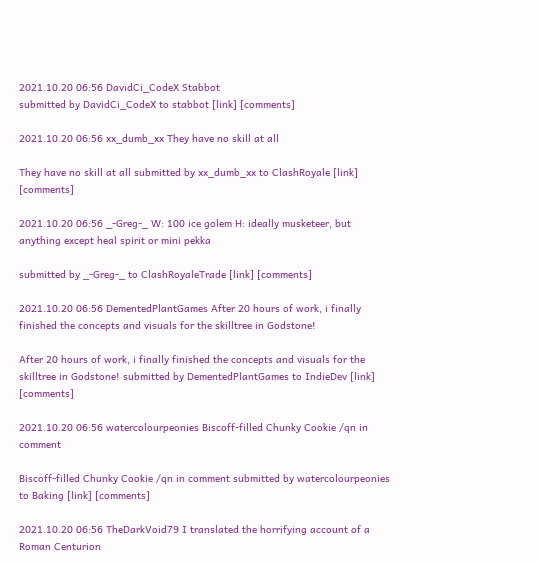2021.10.20 06:56 DavidCi_CodeX Stabbot
submitted by DavidCi_CodeX to stabbot [link] [comments]

2021.10.20 06:56 xx_dumb_xx They have no skill at all

They have no skill at all submitted by xx_dumb_xx to ClashRoyale [link] [comments]

2021.10.20 06:56 _-Greg-_ W: 100 ice golem H: ideally musketeer, but anything except heal spirit or mini pekka

submitted by _-Greg-_ to ClashRoyaleTrade [link] [comments]

2021.10.20 06:56 DementedPlantGames After 20 hours of work, i finally finished the concepts and visuals for the skilltree in Godstone!

After 20 hours of work, i finally finished the concepts and visuals for the skilltree in Godstone! submitted by DementedPlantGames to IndieDev [link] [comments]

2021.10.20 06:56 watercolourpeonies Biscoff-filled Chunky Cookie /qn in comment

Biscoff-filled Chunky Cookie /qn in comment submitted by watercolourpeonies to Baking [link] [comments]

2021.10.20 06:56 TheDarkVoid79 I translated the horrifying account of a Roman Centurion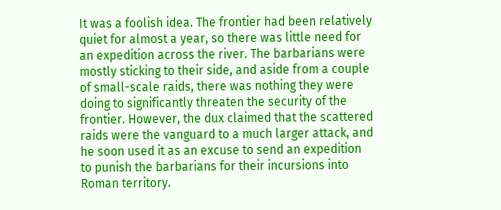It was a foolish idea. The frontier had been relatively quiet for almost a year, so there was little need for an expedition across the river. The barbarians were mostly sticking to their side, and aside from a couple of small-scale raids, there was nothing they were doing to significantly threaten the security of the frontier. However, the dux claimed that the scattered raids were the vanguard to a much larger attack, and he soon used it as an excuse to send an expedition to punish the barbarians for their incursions into Roman territory.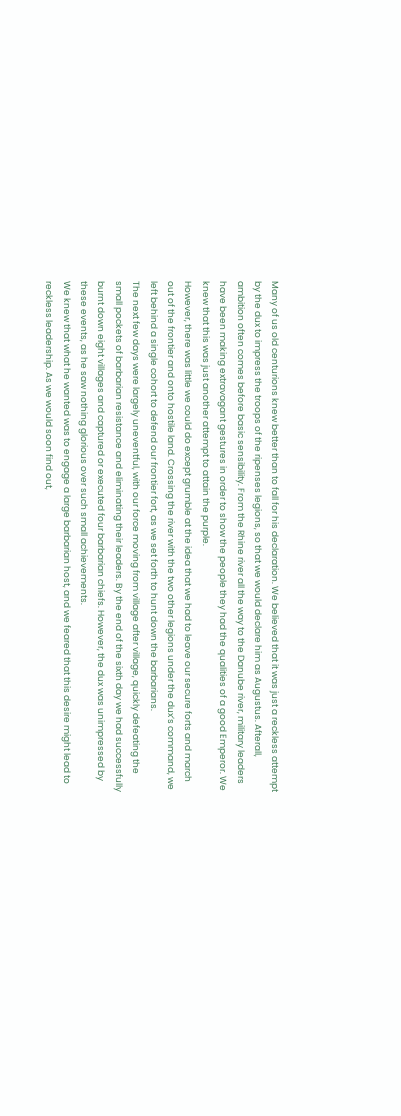Many of us old centurions knew better than to fall for his declaration. We believed that it was just a reckless attempt by the dux to impress the troops of the ripenses legions, so that we would declare him as Augustus. Afterall, ambition often comes before basic sensibility. From the Rhine river all the way to the Danube river, military leaders have been making extravagant gestures in order to show the people they had the qualities of a good Emperor. We knew that this was just another attempt to attain the purple.
However, there was little we could do except grumble at the idea that we had to leave our secure forts and march out of the frontier and onto hostile land. Crossing the river with the two other legions under the dux’s command, we left behind a single cohort to defend our frontier fort, as we set forth to hunt down the barbarians.
The next few days were largely uneventful, with our force moving from village after village, quickly defeating the small pockets of barbarian resistance and eliminating their leaders. By the end of the sixth day we had successfully burnt down eight villages and captured or executed four barbarian chiefs. However, the dux was unimpressed by these events, as he saw nothing glorious over such small achievements.
We knew that what he wanted was to engage a large barbarian host, and we feared that this desire might lead to reckless leadership. As we would soon find out,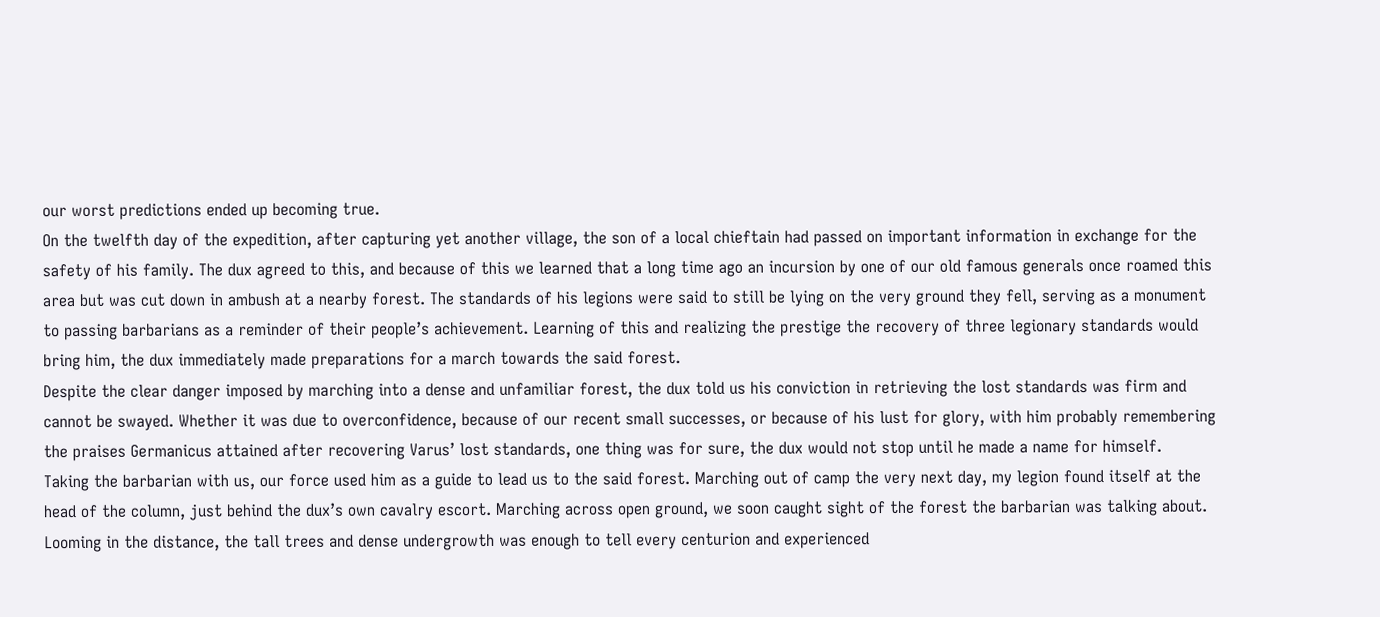our worst predictions ended up becoming true.
On the twelfth day of the expedition, after capturing yet another village, the son of a local chieftain had passed on important information in exchange for the safety of his family. The dux agreed to this, and because of this we learned that a long time ago an incursion by one of our old famous generals once roamed this area but was cut down in ambush at a nearby forest. The standards of his legions were said to still be lying on the very ground they fell, serving as a monument to passing barbarians as a reminder of their people’s achievement. Learning of this and realizing the prestige the recovery of three legionary standards would bring him, the dux immediately made preparations for a march towards the said forest.
Despite the clear danger imposed by marching into a dense and unfamiliar forest, the dux told us his conviction in retrieving the lost standards was firm and cannot be swayed. Whether it was due to overconfidence, because of our recent small successes, or because of his lust for glory, with him probably remembering the praises Germanicus attained after recovering Varus’ lost standards, one thing was for sure, the dux would not stop until he made a name for himself.
Taking the barbarian with us, our force used him as a guide to lead us to the said forest. Marching out of camp the very next day, my legion found itself at the head of the column, just behind the dux’s own cavalry escort. Marching across open ground, we soon caught sight of the forest the barbarian was talking about. Looming in the distance, the tall trees and dense undergrowth was enough to tell every centurion and experienced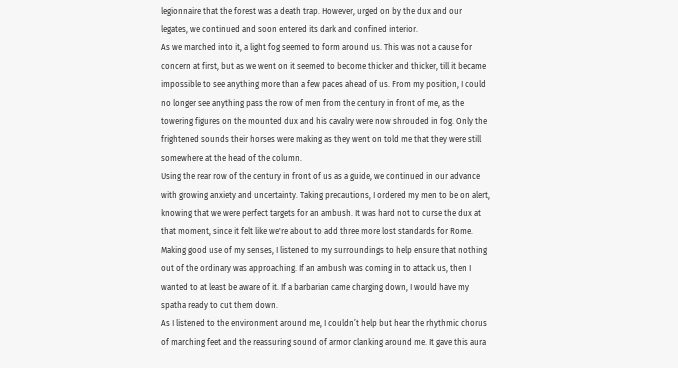legionnaire that the forest was a death trap. However, urged on by the dux and our legates, we continued and soon entered its dark and confined interior.
As we marched into it, a light fog seemed to form around us. This was not a cause for concern at first, but as we went on it seemed to become thicker and thicker, till it became impossible to see anything more than a few paces ahead of us. From my position, I could no longer see anything pass the row of men from the century in front of me, as the towering figures on the mounted dux and his cavalry were now shrouded in fog. Only the frightened sounds their horses were making as they went on told me that they were still somewhere at the head of the column.
Using the rear row of the century in front of us as a guide, we continued in our advance with growing anxiety and uncertainty. Taking precautions, I ordered my men to be on alert, knowing that we were perfect targets for an ambush. It was hard not to curse the dux at that moment, since it felt like we're about to add three more lost standards for Rome.
Making good use of my senses, I listened to my surroundings to help ensure that nothing out of the ordinary was approaching. If an ambush was coming in to attack us, then I wanted to at least be aware of it. If a barbarian came charging down, I would have my spatha ready to cut them down.
As I listened to the environment around me, I couldn’t help but hear the rhythmic chorus of marching feet and the reassuring sound of armor clanking around me. It gave this aura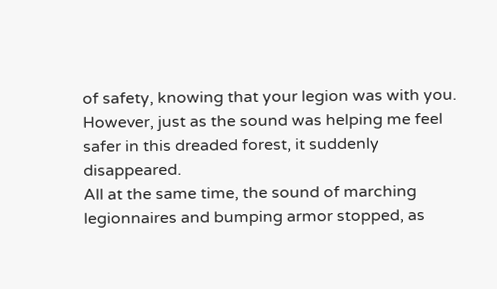of safety, knowing that your legion was with you.
However, just as the sound was helping me feel safer in this dreaded forest, it suddenly disappeared.
All at the same time, the sound of marching legionnaires and bumping armor stopped, as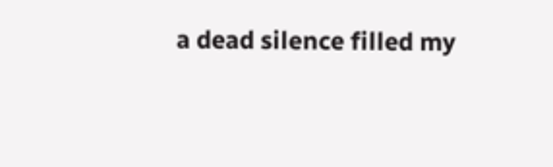a dead silence filled my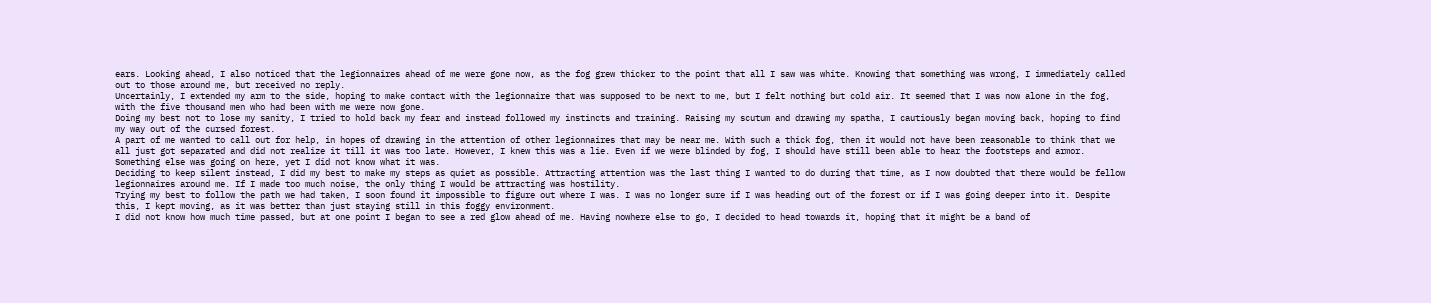ears. Looking ahead, I also noticed that the legionnaires ahead of me were gone now, as the fog grew thicker to the point that all I saw was white. Knowing that something was wrong, I immediately called out to those around me, but received no reply.
Uncertainly, I extended my arm to the side, hoping to make contact with the legionnaire that was supposed to be next to me, but I felt nothing but cold air. It seemed that I was now alone in the fog, with the five thousand men who had been with me were now gone.
Doing my best not to lose my sanity, I tried to hold back my fear and instead followed my instincts and training. Raising my scutum and drawing my spatha, I cautiously began moving back, hoping to find my way out of the cursed forest.
A part of me wanted to call out for help, in hopes of drawing in the attention of other legionnaires that may be near me. With such a thick fog, then it would not have been reasonable to think that we all just got separated and did not realize it till it was too late. However, I knew this was a lie. Even if we were blinded by fog, I should have still been able to hear the footsteps and armor. Something else was going on here, yet I did not know what it was.
Deciding to keep silent instead, I did my best to make my steps as quiet as possible. Attracting attention was the last thing I wanted to do during that time, as I now doubted that there would be fellow legionnaires around me. If I made too much noise, the only thing I would be attracting was hostility.
Trying my best to follow the path we had taken, I soon found it impossible to figure out where I was. I was no longer sure if I was heading out of the forest or if I was going deeper into it. Despite this, I kept moving, as it was better than just staying still in this foggy environment.
I did not know how much time passed, but at one point I began to see a red glow ahead of me. Having nowhere else to go, I decided to head towards it, hoping that it might be a band of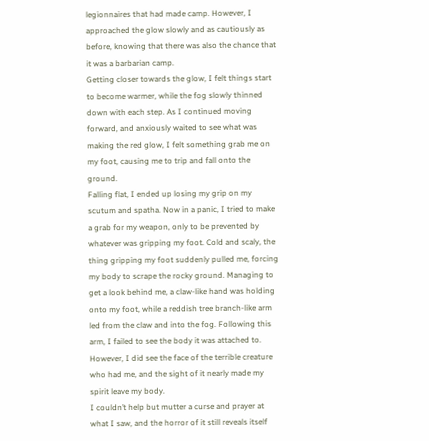legionnaires that had made camp. However, I approached the glow slowly and as cautiously as before, knowing that there was also the chance that it was a barbarian camp.
Getting closer towards the glow, I felt things start to become warmer, while the fog slowly thinned down with each step. As I continued moving forward, and anxiously waited to see what was making the red glow, I felt something grab me on my foot, causing me to trip and fall onto the ground.
Falling flat, I ended up losing my grip on my scutum and spatha. Now in a panic, I tried to make a grab for my weapon, only to be prevented by whatever was gripping my foot. Cold and scaly, the thing gripping my foot suddenly pulled me, forcing my body to scrape the rocky ground. Managing to get a look behind me, a claw-like hand was holding onto my foot, while a reddish tree branch-like arm led from the claw and into the fog. Following this arm, I failed to see the body it was attached to. However, I did see the face of the terrible creature who had me, and the sight of it nearly made my spirit leave my body.
I couldn’t help but mutter a curse and prayer at what I saw, and the horror of it still reveals itself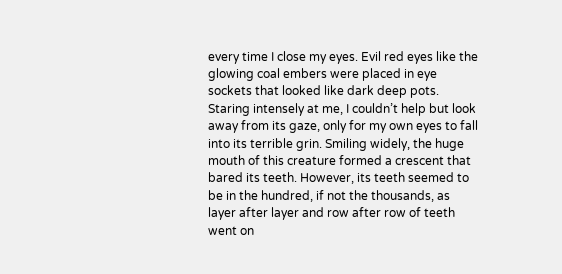every time I close my eyes. Evil red eyes like the glowing coal embers were placed in eye sockets that looked like dark deep pots. Staring intensely at me, I couldn’t help but look away from its gaze, only for my own eyes to fall into its terrible grin. Smiling widely, the huge mouth of this creature formed a crescent that bared its teeth. However, its teeth seemed to be in the hundred, if not the thousands, as layer after layer and row after row of teeth went on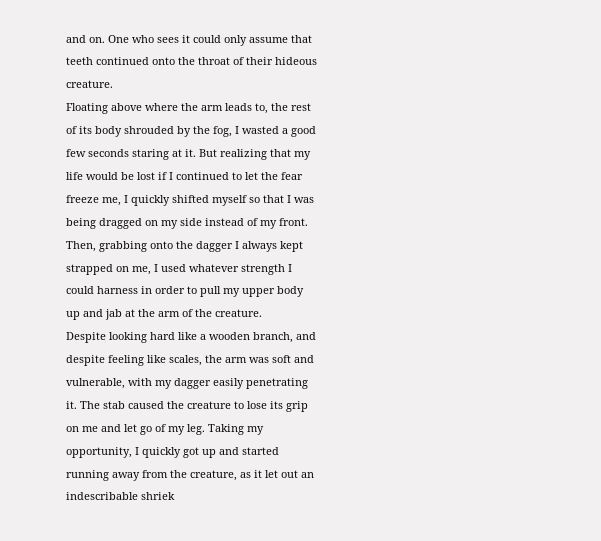and on. One who sees it could only assume that teeth continued onto the throat of their hideous creature.
Floating above where the arm leads to, the rest of its body shrouded by the fog, I wasted a good few seconds staring at it. But realizing that my life would be lost if I continued to let the fear freeze me, I quickly shifted myself so that I was being dragged on my side instead of my front. Then, grabbing onto the dagger I always kept strapped on me, I used whatever strength I could harness in order to pull my upper body up and jab at the arm of the creature.
Despite looking hard like a wooden branch, and despite feeling like scales, the arm was soft and vulnerable, with my dagger easily penetrating it. The stab caused the creature to lose its grip on me and let go of my leg. Taking my opportunity, I quickly got up and started running away from the creature, as it let out an indescribable shriek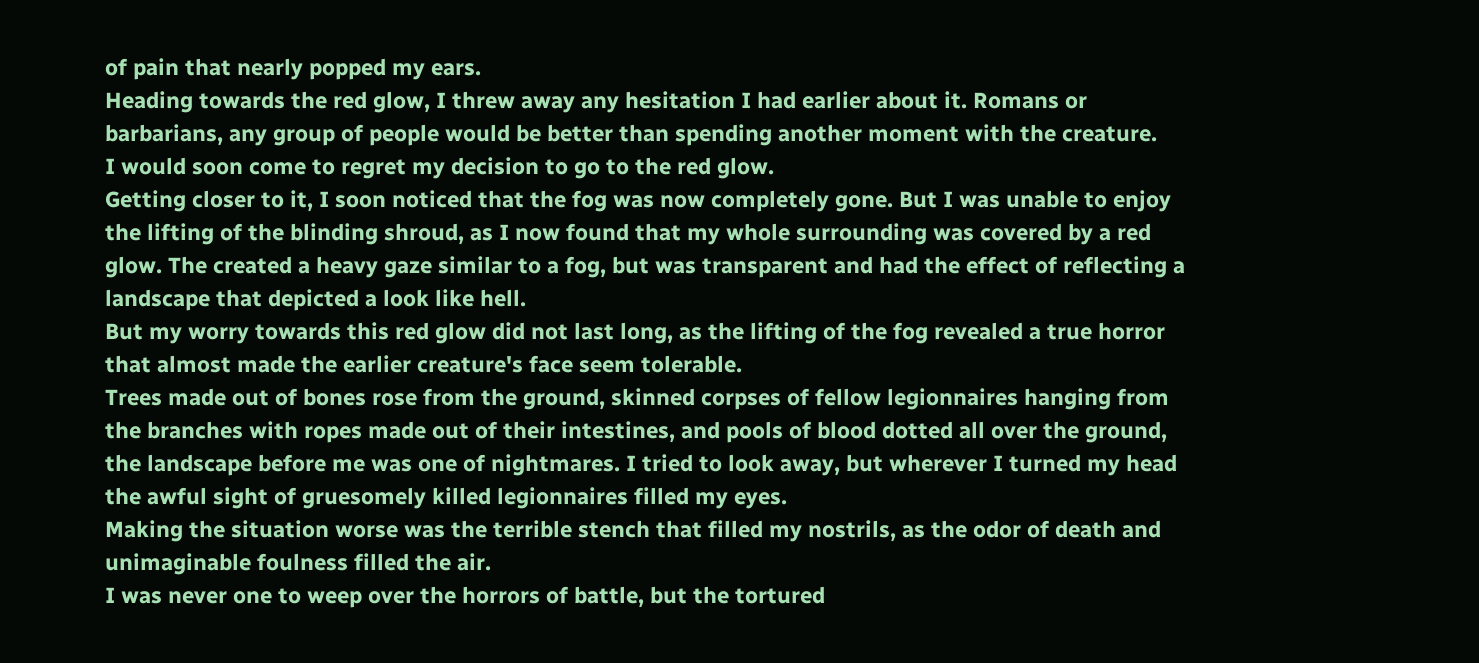of pain that nearly popped my ears.
Heading towards the red glow, I threw away any hesitation I had earlier about it. Romans or barbarians, any group of people would be better than spending another moment with the creature.
I would soon come to regret my decision to go to the red glow.
Getting closer to it, I soon noticed that the fog was now completely gone. But I was unable to enjoy the lifting of the blinding shroud, as I now found that my whole surrounding was covered by a red glow. The created a heavy gaze similar to a fog, but was transparent and had the effect of reflecting a landscape that depicted a look like hell.
But my worry towards this red glow did not last long, as the lifting of the fog revealed a true horror that almost made the earlier creature's face seem tolerable.
Trees made out of bones rose from the ground, skinned corpses of fellow legionnaires hanging from the branches with ropes made out of their intestines, and pools of blood dotted all over the ground, the landscape before me was one of nightmares. I tried to look away, but wherever I turned my head the awful sight of gruesomely killed legionnaires filled my eyes.
Making the situation worse was the terrible stench that filled my nostrils, as the odor of death and unimaginable foulness filled the air.
I was never one to weep over the horrors of battle, but the tortured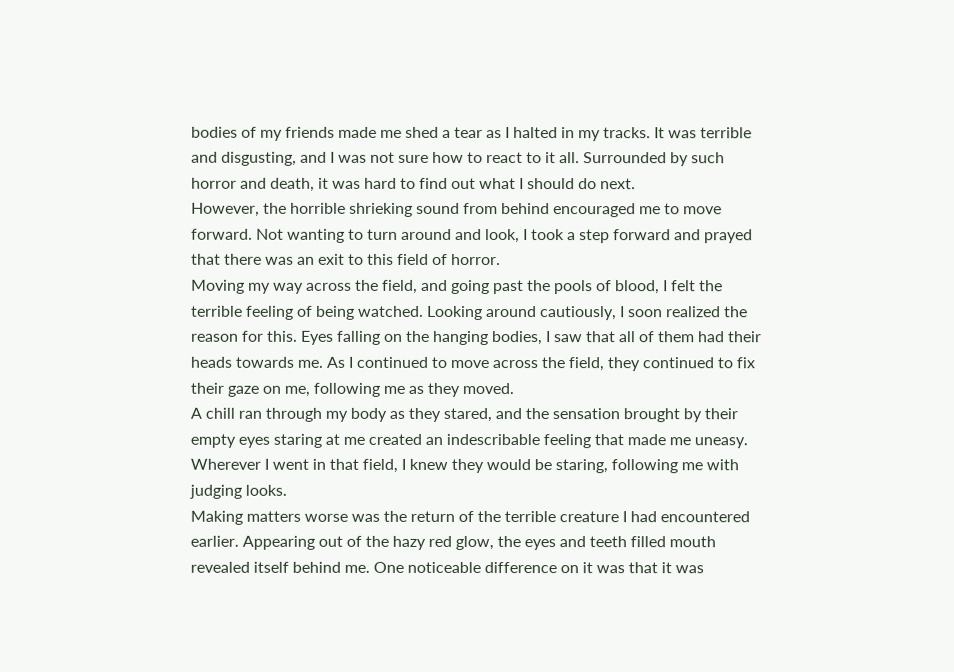bodies of my friends made me shed a tear as I halted in my tracks. It was terrible and disgusting, and I was not sure how to react to it all. Surrounded by such horror and death, it was hard to find out what I should do next.
However, the horrible shrieking sound from behind encouraged me to move forward. Not wanting to turn around and look, I took a step forward and prayed that there was an exit to this field of horror.
Moving my way across the field, and going past the pools of blood, I felt the terrible feeling of being watched. Looking around cautiously, I soon realized the reason for this. Eyes falling on the hanging bodies, I saw that all of them had their heads towards me. As I continued to move across the field, they continued to fix their gaze on me, following me as they moved.
A chill ran through my body as they stared, and the sensation brought by their empty eyes staring at me created an indescribable feeling that made me uneasy. Wherever I went in that field, I knew they would be staring, following me with judging looks.
Making matters worse was the return of the terrible creature I had encountered earlier. Appearing out of the hazy red glow, the eyes and teeth filled mouth revealed itself behind me. One noticeable difference on it was that it was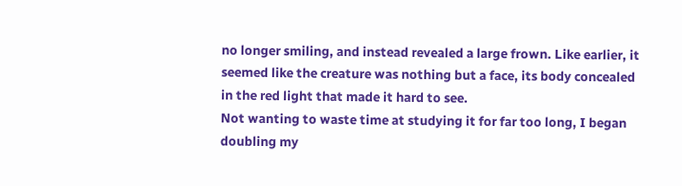no longer smiling, and instead revealed a large frown. Like earlier, it seemed like the creature was nothing but a face, its body concealed in the red light that made it hard to see.
Not wanting to waste time at studying it for far too long, I began doubling my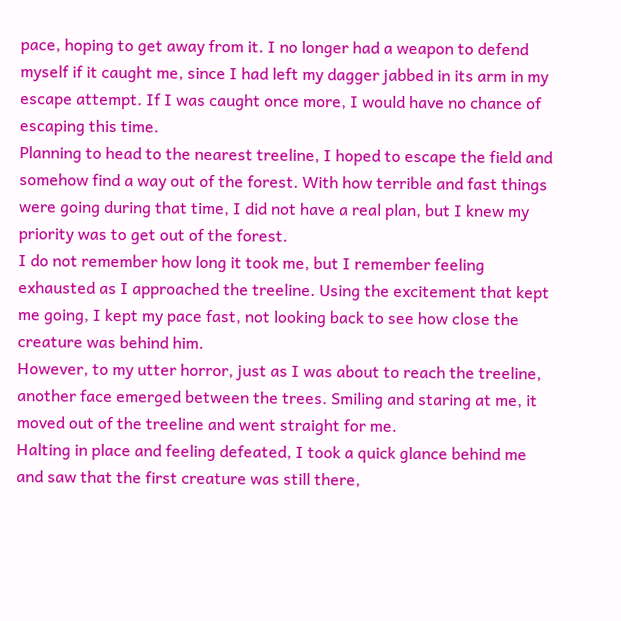pace, hoping to get away from it. I no longer had a weapon to defend myself if it caught me, since I had left my dagger jabbed in its arm in my escape attempt. If I was caught once more, I would have no chance of escaping this time.
Planning to head to the nearest treeline, I hoped to escape the field and somehow find a way out of the forest. With how terrible and fast things were going during that time, I did not have a real plan, but I knew my priority was to get out of the forest.
I do not remember how long it took me, but I remember feeling exhausted as I approached the treeline. Using the excitement that kept me going, I kept my pace fast, not looking back to see how close the creature was behind him.
However, to my utter horror, just as I was about to reach the treeline, another face emerged between the trees. Smiling and staring at me, it moved out of the treeline and went straight for me.
Halting in place and feeling defeated, I took a quick glance behind me and saw that the first creature was still there,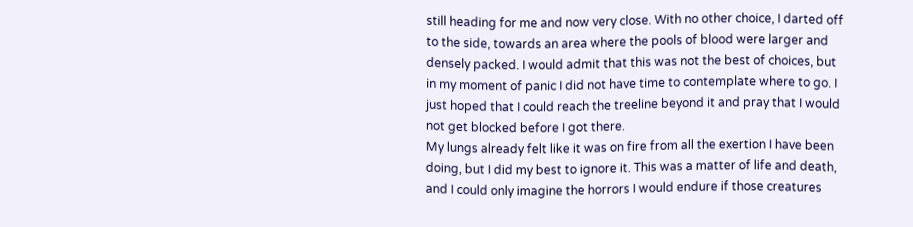still heading for me and now very close. With no other choice, I darted off to the side, towards an area where the pools of blood were larger and densely packed. I would admit that this was not the best of choices, but in my moment of panic I did not have time to contemplate where to go. I just hoped that I could reach the treeline beyond it and pray that I would not get blocked before I got there.
My lungs already felt like it was on fire from all the exertion I have been doing, but I did my best to ignore it. This was a matter of life and death, and I could only imagine the horrors I would endure if those creatures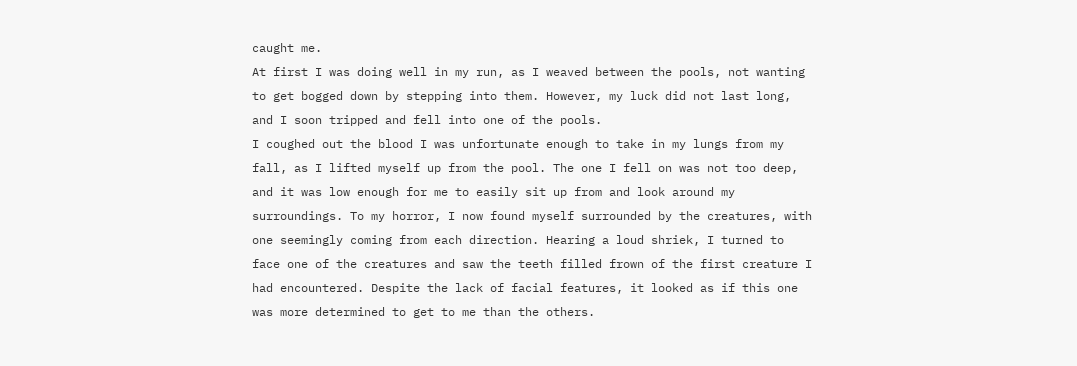caught me.
At first I was doing well in my run, as I weaved between the pools, not wanting to get bogged down by stepping into them. However, my luck did not last long, and I soon tripped and fell into one of the pools.
I coughed out the blood I was unfortunate enough to take in my lungs from my fall, as I lifted myself up from the pool. The one I fell on was not too deep, and it was low enough for me to easily sit up from and look around my surroundings. To my horror, I now found myself surrounded by the creatures, with one seemingly coming from each direction. Hearing a loud shriek, I turned to face one of the creatures and saw the teeth filled frown of the first creature I had encountered. Despite the lack of facial features, it looked as if this one was more determined to get to me than the others.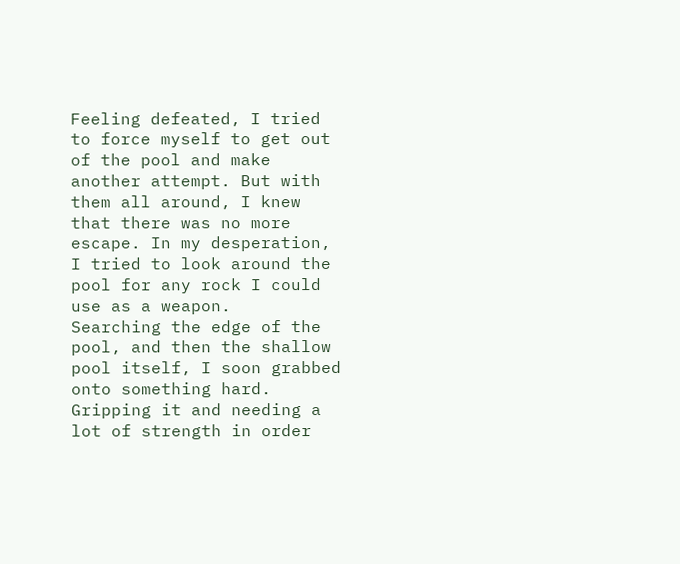Feeling defeated, I tried to force myself to get out of the pool and make another attempt. But with them all around, I knew that there was no more escape. In my desperation, I tried to look around the pool for any rock I could use as a weapon.
Searching the edge of the pool, and then the shallow pool itself, I soon grabbed onto something hard. Gripping it and needing a lot of strength in order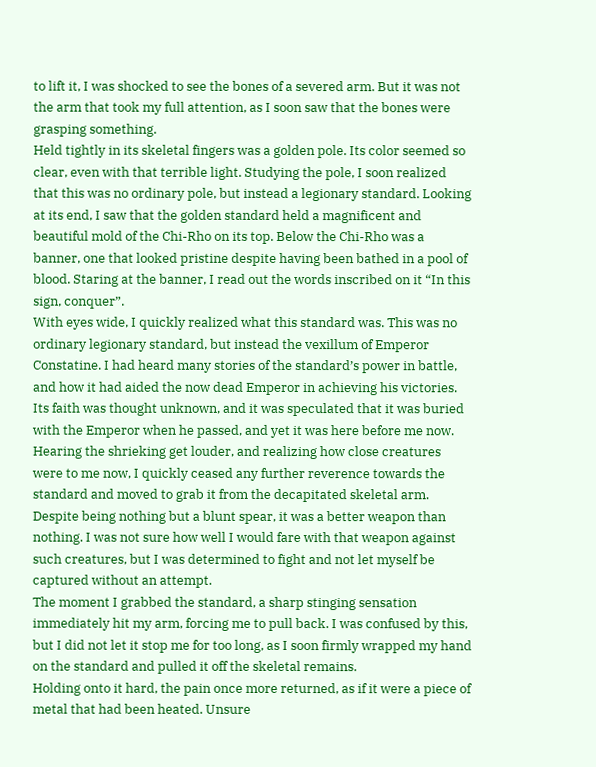to lift it, I was shocked to see the bones of a severed arm. But it was not the arm that took my full attention, as I soon saw that the bones were grasping something.
Held tightly in its skeletal fingers was a golden pole. Its color seemed so clear, even with that terrible light. Studying the pole, I soon realized that this was no ordinary pole, but instead a legionary standard. Looking at its end, I saw that the golden standard held a magnificent and beautiful mold of the Chi-Rho on its top. Below the Chi-Rho was a banner, one that looked pristine despite having been bathed in a pool of blood. Staring at the banner, I read out the words inscribed on it “In this sign, conquer”.
With eyes wide, I quickly realized what this standard was. This was no ordinary legionary standard, but instead the vexillum of Emperor Constatine. I had heard many stories of the standard’s power in battle, and how it had aided the now dead Emperor in achieving his victories. Its faith was thought unknown, and it was speculated that it was buried with the Emperor when he passed, and yet it was here before me now.
Hearing the shrieking get louder, and realizing how close creatures were to me now, I quickly ceased any further reverence towards the standard and moved to grab it from the decapitated skeletal arm. Despite being nothing but a blunt spear, it was a better weapon than nothing. I was not sure how well I would fare with that weapon against such creatures, but I was determined to fight and not let myself be captured without an attempt.
The moment I grabbed the standard, a sharp stinging sensation immediately hit my arm, forcing me to pull back. I was confused by this, but I did not let it stop me for too long, as I soon firmly wrapped my hand on the standard and pulled it off the skeletal remains.
Holding onto it hard, the pain once more returned, as if it were a piece of metal that had been heated. Unsure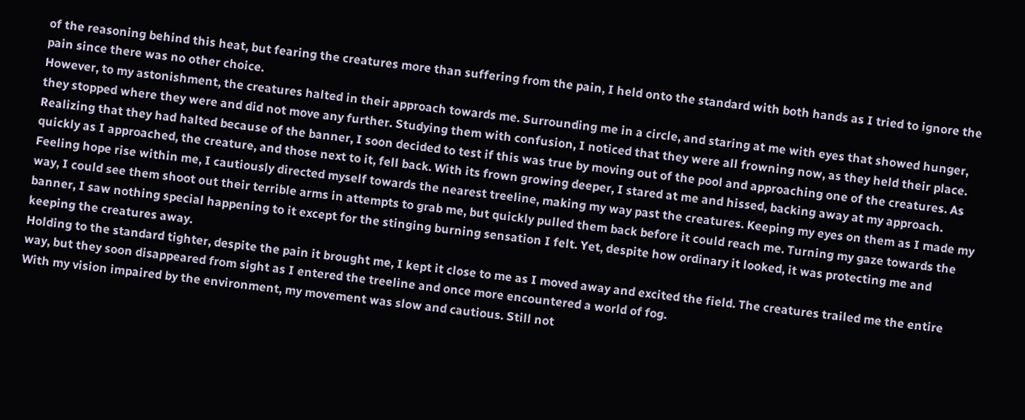of the reasoning behind this heat, but fearing the creatures more than suffering from the pain, I held onto the standard with both hands as I tried to ignore the pain since there was no other choice.
However, to my astonishment, the creatures halted in their approach towards me. Surrounding me in a circle, and staring at me with eyes that showed hunger, they stopped where they were and did not move any further. Studying them with confusion, I noticed that they were all frowning now, as they held their place.
Realizing that they had halted because of the banner, I soon decided to test if this was true by moving out of the pool and approaching one of the creatures. As quickly as I approached, the creature, and those next to it, fell back. With its frown growing deeper, I stared at me and hissed, backing away at my approach.
Feeling hope rise within me, I cautiously directed myself towards the nearest treeline, making my way past the creatures. Keeping my eyes on them as I made my way, I could see them shoot out their terrible arms in attempts to grab me, but quickly pulled them back before it could reach me. Turning my gaze towards the banner, I saw nothing special happening to it except for the stinging burning sensation I felt. Yet, despite how ordinary it looked, it was protecting me and keeping the creatures away.
Holding to the standard tighter, despite the pain it brought me, I kept it close to me as I moved away and excited the field. The creatures trailed me the entire way, but they soon disappeared from sight as I entered the treeline and once more encountered a world of fog.
With my vision impaired by the environment, my movement was slow and cautious. Still not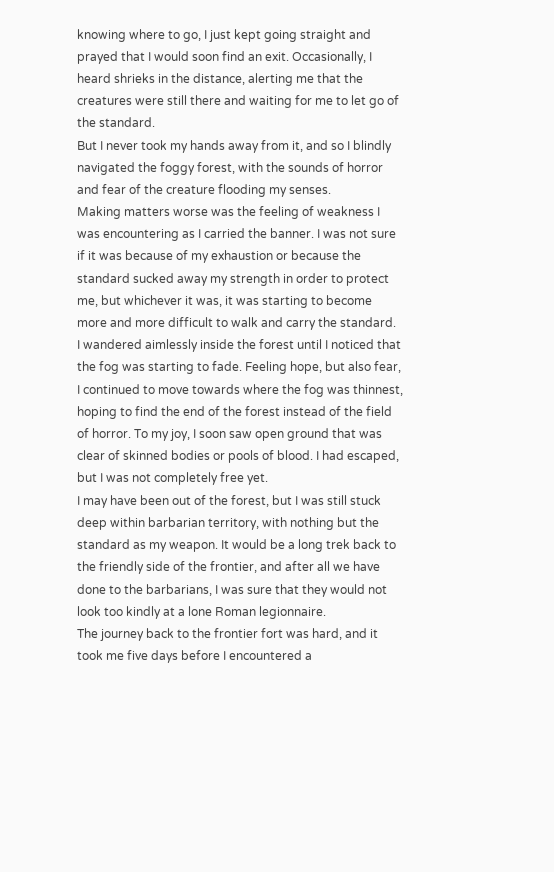knowing where to go, I just kept going straight and prayed that I would soon find an exit. Occasionally, I heard shrieks in the distance, alerting me that the creatures were still there and waiting for me to let go of the standard.
But I never took my hands away from it, and so I blindly navigated the foggy forest, with the sounds of horror and fear of the creature flooding my senses.
Making matters worse was the feeling of weakness I was encountering as I carried the banner. I was not sure if it was because of my exhaustion or because the standard sucked away my strength in order to protect me, but whichever it was, it was starting to become more and more difficult to walk and carry the standard.
I wandered aimlessly inside the forest until I noticed that the fog was starting to fade. Feeling hope, but also fear, I continued to move towards where the fog was thinnest, hoping to find the end of the forest instead of the field of horror. To my joy, I soon saw open ground that was clear of skinned bodies or pools of blood. I had escaped, but I was not completely free yet.
I may have been out of the forest, but I was still stuck deep within barbarian territory, with nothing but the standard as my weapon. It would be a long trek back to the friendly side of the frontier, and after all we have done to the barbarians, I was sure that they would not look too kindly at a lone Roman legionnaire.
The journey back to the frontier fort was hard, and it took me five days before I encountered a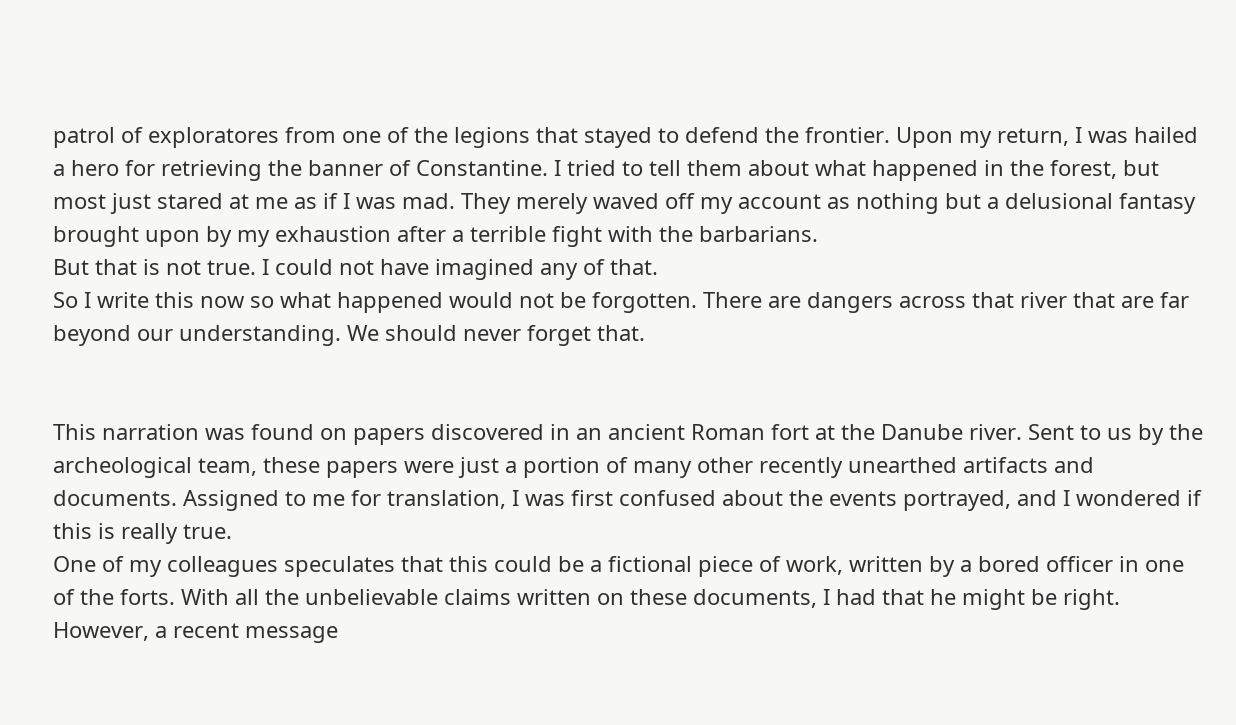patrol of exploratores from one of the legions that stayed to defend the frontier. Upon my return, I was hailed a hero for retrieving the banner of Constantine. I tried to tell them about what happened in the forest, but most just stared at me as if I was mad. They merely waved off my account as nothing but a delusional fantasy brought upon by my exhaustion after a terrible fight with the barbarians.
But that is not true. I could not have imagined any of that.
So I write this now so what happened would not be forgotten. There are dangers across that river that are far beyond our understanding. We should never forget that.


This narration was found on papers discovered in an ancient Roman fort at the Danube river. Sent to us by the archeological team, these papers were just a portion of many other recently unearthed artifacts and documents. Assigned to me for translation, I was first confused about the events portrayed, and I wondered if this is really true.
One of my colleagues speculates that this could be a fictional piece of work, written by a bored officer in one of the forts. With all the unbelievable claims written on these documents, I had that he might be right.
However, a recent message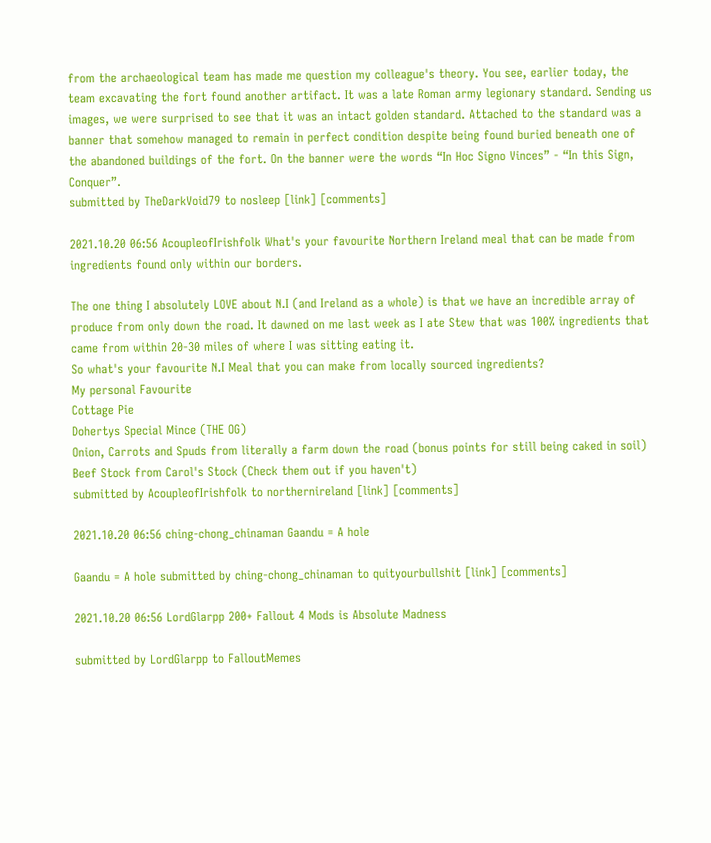from the archaeological team has made me question my colleague's theory. You see, earlier today, the team excavating the fort found another artifact. It was a late Roman army legionary standard. Sending us images, we were surprised to see that it was an intact golden standard. Attached to the standard was a banner that somehow managed to remain in perfect condition despite being found buried beneath one of the abandoned buildings of the fort. On the banner were the words “In Hoc Signo Vinces” - “In this Sign, Conquer”.
submitted by TheDarkVoid79 to nosleep [link] [comments]

2021.10.20 06:56 AcoupleofIrishfolk What's your favourite Northern Ireland meal that can be made from ingredients found only within our borders.

The one thing I absolutely LOVE about N.I (and Ireland as a whole) is that we have an incredible array of produce from only down the road. It dawned on me last week as I ate Stew that was 100% ingredients that came from within 20-30 miles of where I was sitting eating it.
So what's your favourite N.I Meal that you can make from locally sourced ingredients?
My personal Favourite
Cottage Pie
Dohertys Special Mince (THE OG)
Onion, Carrots and Spuds from literally a farm down the road (bonus points for still being caked in soil)
Beef Stock from Carol's Stock (Check them out if you haven't)
submitted by AcoupleofIrishfolk to northernireland [link] [comments]

2021.10.20 06:56 ching-chong_chinaman Gaandu = A hole

Gaandu = A hole submitted by ching-chong_chinaman to quityourbullshit [link] [comments]

2021.10.20 06:56 LordGlarpp 200+ Fallout 4 Mods is Absolute Madness

submitted by LordGlarpp to FalloutMemes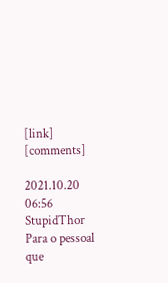[link] [comments]

2021.10.20 06:56 StupidThor Para o pessoal que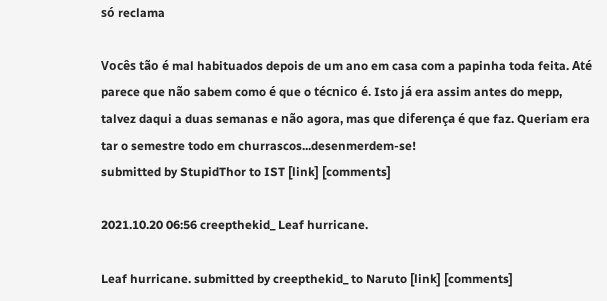só reclama

Vocês tão é mal habituados depois de um ano em casa com a papinha toda feita. Até parece que não sabem como é que o técnico é. Isto já era assim antes do mepp, talvez daqui a duas semanas e não agora, mas que diferença é que faz. Queriam era tar o semestre todo em churrascos...desenmerdem-se!
submitted by StupidThor to IST [link] [comments]

2021.10.20 06:56 creepthekid_ Leaf hurricane.

Leaf hurricane. submitted by creepthekid_ to Naruto [link] [comments]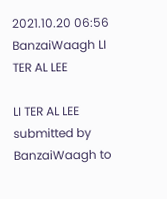2021.10.20 06:56 BanzaiWaagh LI TER AL LEE

LI TER AL LEE submitted by BanzaiWaagh to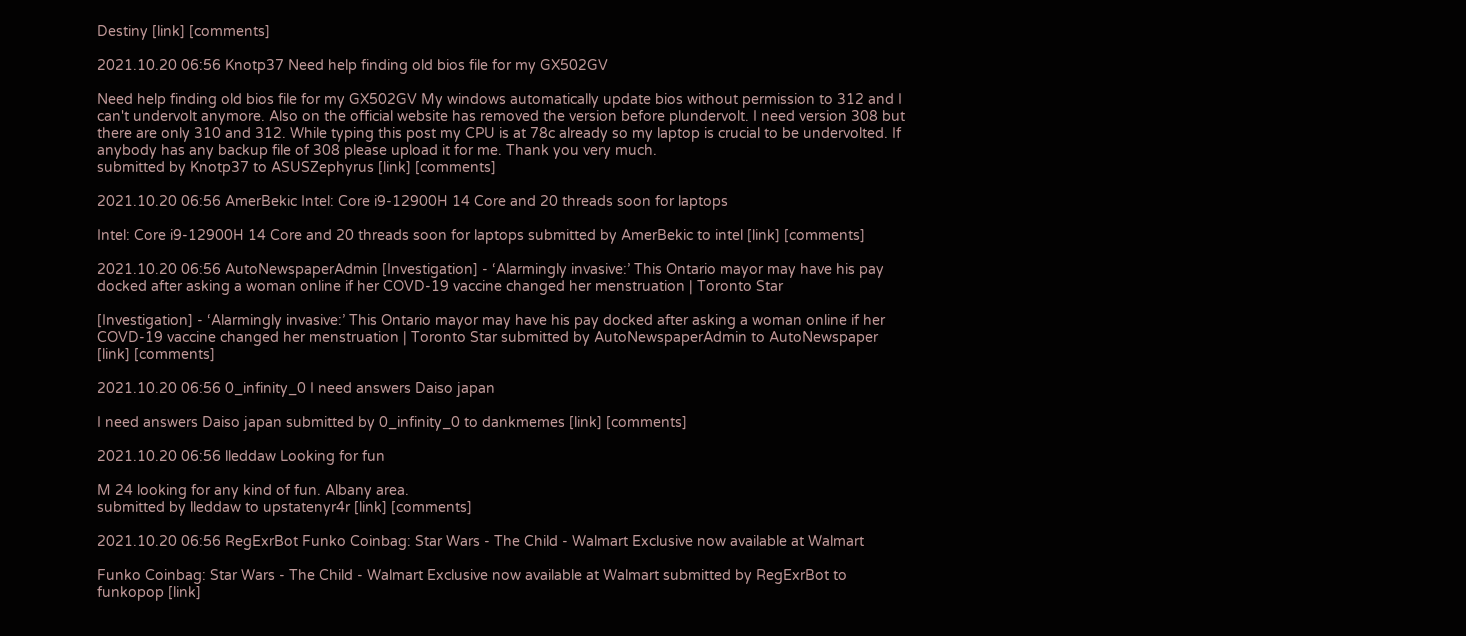Destiny [link] [comments]

2021.10.20 06:56 Knotp37 Need help finding old bios file for my GX502GV

Need help finding old bios file for my GX502GV My windows automatically update bios without permission to 312 and I can't undervolt anymore. Also on the official website has removed the version before plundervolt. I need version 308 but there are only 310 and 312. While typing this post my CPU is at 78c already so my laptop is crucial to be undervolted. If anybody has any backup file of 308 please upload it for me. Thank you very much.
submitted by Knotp37 to ASUSZephyrus [link] [comments]

2021.10.20 06:56 AmerBekic Intel: Core i9-12900H 14 Core and 20 threads soon for laptops

Intel: Core i9-12900H 14 Core and 20 threads soon for laptops submitted by AmerBekic to intel [link] [comments]

2021.10.20 06:56 AutoNewspaperAdmin [Investigation] - ‘Alarmingly invasive:’ This Ontario mayor may have his pay docked after asking a woman online if her COVD-19 vaccine changed her menstruation | Toronto Star

[Investigation] - ‘Alarmingly invasive:’ This Ontario mayor may have his pay docked after asking a woman online if her COVD-19 vaccine changed her menstruation | Toronto Star submitted by AutoNewspaperAdmin to AutoNewspaper [link] [comments]

2021.10.20 06:56 0_infinity_0 I need answers Daiso japan

I need answers Daiso japan submitted by 0_infinity_0 to dankmemes [link] [comments]

2021.10.20 06:56 lleddaw Looking for fun

M 24 looking for any kind of fun. Albany area.
submitted by lleddaw to upstatenyr4r [link] [comments]

2021.10.20 06:56 RegExrBot Funko Coinbag: Star Wars - The Child - Walmart Exclusive now available at Walmart

Funko Coinbag: Star Wars - The Child - Walmart Exclusive now available at Walmart submitted by RegExrBot to funkopop [link]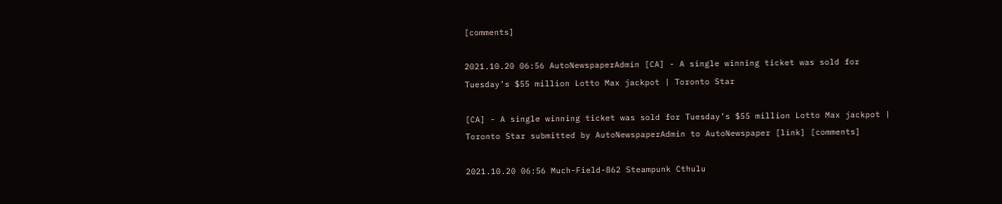[comments]

2021.10.20 06:56 AutoNewspaperAdmin [CA] - A single winning ticket was sold for Tuesday’s $55 million Lotto Max jackpot | Toronto Star

[CA] - A single winning ticket was sold for Tuesday’s $55 million Lotto Max jackpot | Toronto Star submitted by AutoNewspaperAdmin to AutoNewspaper [link] [comments]

2021.10.20 06:56 Much-Field-862 Steampunk Cthulu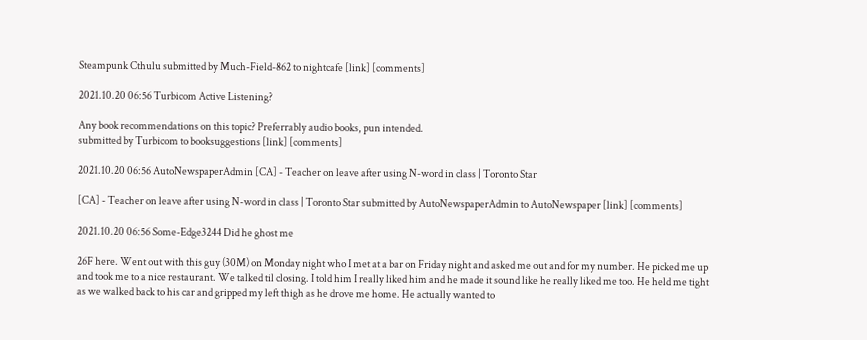Steampunk Cthulu submitted by Much-Field-862 to nightcafe [link] [comments]

2021.10.20 06:56 Turbicom Active Listening?

Any book recommendations on this topic? Preferrably audio books, pun intended.
submitted by Turbicom to booksuggestions [link] [comments]

2021.10.20 06:56 AutoNewspaperAdmin [CA] - Teacher on leave after using N-word in class | Toronto Star

[CA] - Teacher on leave after using N-word in class | Toronto Star submitted by AutoNewspaperAdmin to AutoNewspaper [link] [comments]

2021.10.20 06:56 Some-Edge3244 Did he ghost me

26F here. Went out with this guy (30M) on Monday night who I met at a bar on Friday night and asked me out and for my number. He picked me up and took me to a nice restaurant. We talked til closing. I told him I really liked him and he made it sound like he really liked me too. He held me tight as we walked back to his car and gripped my left thigh as he drove me home. He actually wanted to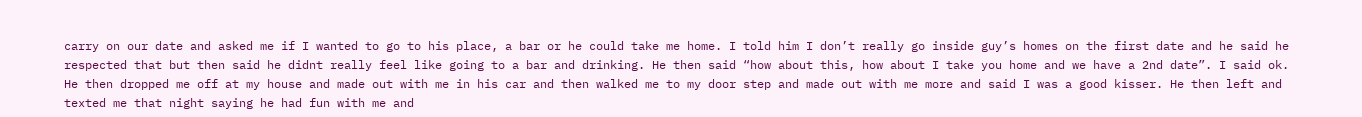carry on our date and asked me if I wanted to go to his place, a bar or he could take me home. I told him I don’t really go inside guy’s homes on the first date and he said he respected that but then said he didnt really feel like going to a bar and drinking. He then said “how about this, how about I take you home and we have a 2nd date”. I said ok. He then dropped me off at my house and made out with me in his car and then walked me to my door step and made out with me more and said I was a good kisser. He then left and texted me that night saying he had fun with me and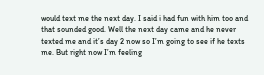would text me the next day. I said i had fun with him too and that sounded good. Well the next day came and he never texted me and it’s day 2 now so I’m going to see if he texts me. But right now I’m feeling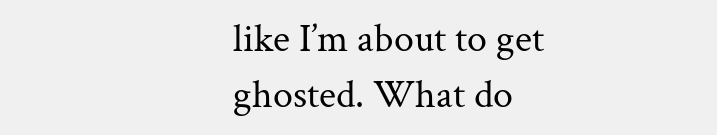like I’m about to get ghosted. What do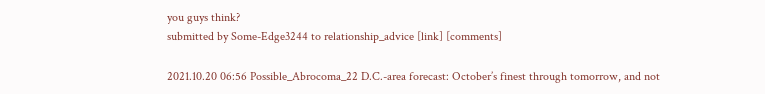you guys think?
submitted by Some-Edge3244 to relationship_advice [link] [comments]

2021.10.20 06:56 Possible_Abrocoma_22 D.C.-area forecast: October’s finest through tomorrow, and not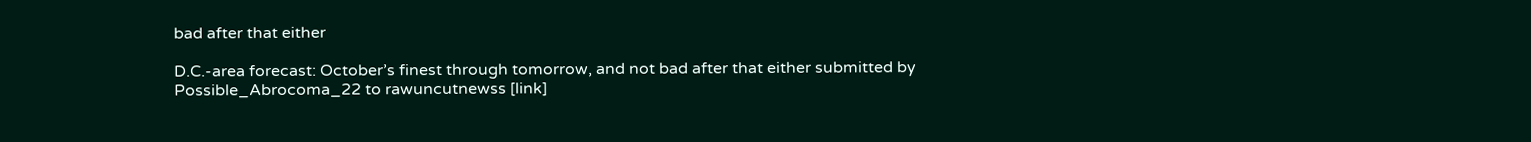bad after that either

D.C.-area forecast: October’s finest through tomorrow, and not bad after that either submitted by Possible_Abrocoma_22 to rawuncutnewss [link]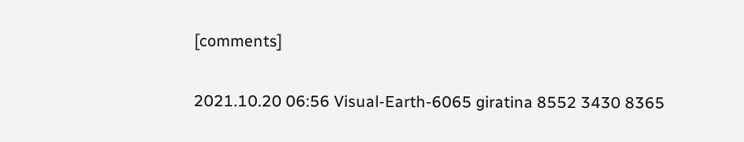[comments]

2021.10.20 06:56 Visual-Earth-6065 giratina 8552 3430 8365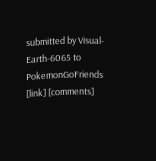submitted by Visual-Earth-6065 to PokemonGoFriends [link] [comments]